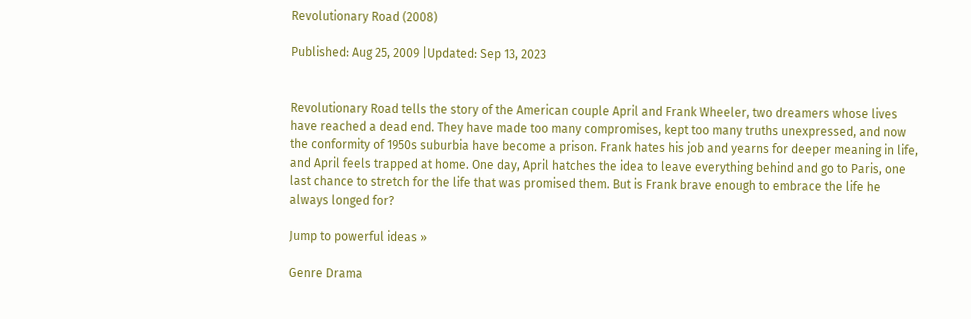Revolutionary Road (2008)

Published: Aug 25, 2009 |Updated: Sep 13, 2023


Revolutionary Road tells the story of the American couple April and Frank Wheeler, two dreamers whose lives have reached a dead end. They have made too many compromises, kept too many truths unexpressed, and now the conformity of 1950s suburbia have become a prison. Frank hates his job and yearns for deeper meaning in life, and April feels trapped at home. One day, April hatches the idea to leave everything behind and go to Paris, one last chance to stretch for the life that was promised them. But is Frank brave enough to embrace the life he always longed for?

Jump to powerful ideas »

Genre Drama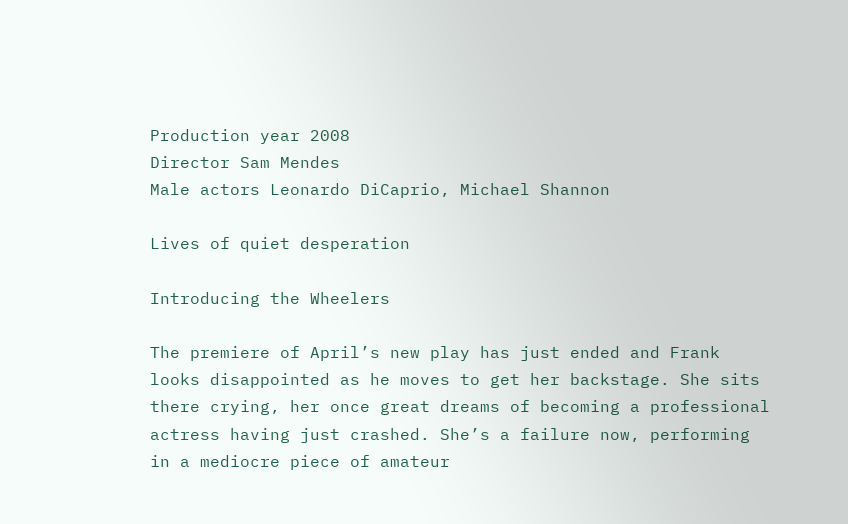Production year 2008
Director Sam Mendes
Male actors Leonardo DiCaprio, Michael Shannon

Lives of quiet desperation

Introducing the Wheelers

The premiere of April’s new play has just ended and Frank looks disappointed as he moves to get her backstage. She sits there crying, her once great dreams of becoming a professional actress having just crashed. She’s a failure now, performing in a mediocre piece of amateur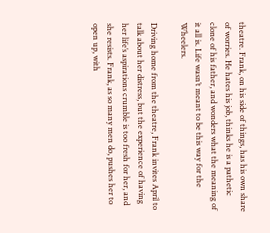theatre. Frank, on his side of things, has his own share of worries. He hates his job, thinks he is a pathetic clone of his father, and wonders what the meaning of it all is. Life wasn’t meant to be this way for the Wheelers.

Driving home from the theatre, Frank invites April to talk about her distress, but the experience of having her life’s aspirations crumble is too fresh for her, and she resists. Frank, as so many men do, pushes her to open up, with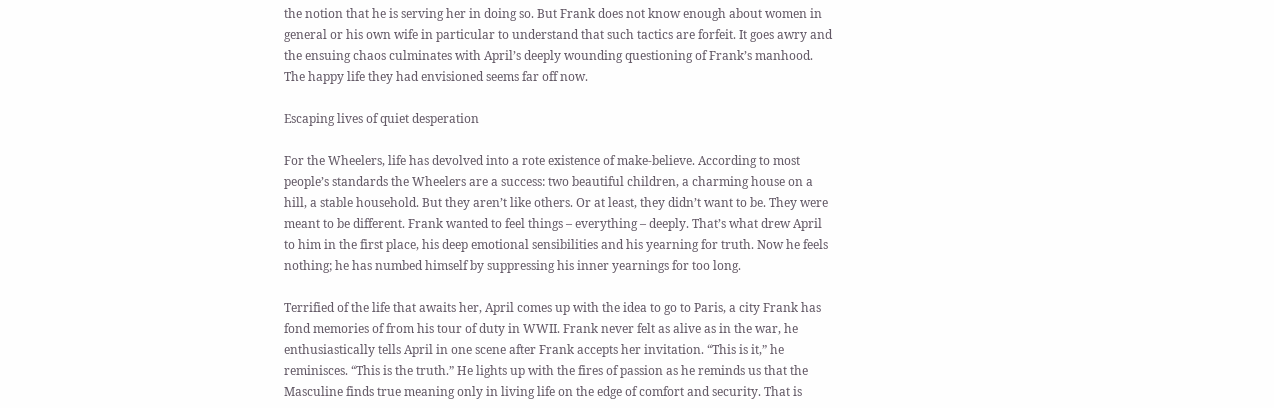the notion that he is serving her in doing so. But Frank does not know enough about women in general or his own wife in particular to understand that such tactics are forfeit. It goes awry and the ensuing chaos culminates with April’s deeply wounding questioning of Frank’s manhood. The happy life they had envisioned seems far off now.

Escaping lives of quiet desperation

For the Wheelers, life has devolved into a rote existence of make-believe. According to most people’s standards the Wheelers are a success: two beautiful children, a charming house on a hill, a stable household. But they aren’t like others. Or at least, they didn’t want to be. They were meant to be different. Frank wanted to feel things – everything – deeply. That’s what drew April to him in the first place, his deep emotional sensibilities and his yearning for truth. Now he feels nothing; he has numbed himself by suppressing his inner yearnings for too long.

Terrified of the life that awaits her, April comes up with the idea to go to Paris, a city Frank has fond memories of from his tour of duty in WWII. Frank never felt as alive as in the war, he enthusiastically tells April in one scene after Frank accepts her invitation. “This is it,” he reminisces. “This is the truth.” He lights up with the fires of passion as he reminds us that the Masculine finds true meaning only in living life on the edge of comfort and security. That is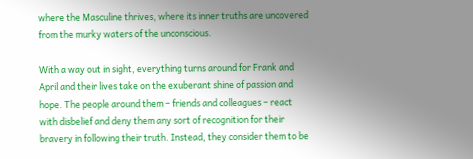where the Masculine thrives, where its inner truths are uncovered from the murky waters of the unconscious.

With a way out in sight, everything turns around for Frank and April and their lives take on the exuberant shine of passion and hope. The people around them – friends and colleagues – react with disbelief and deny them any sort of recognition for their bravery in following their truth. Instead, they consider them to be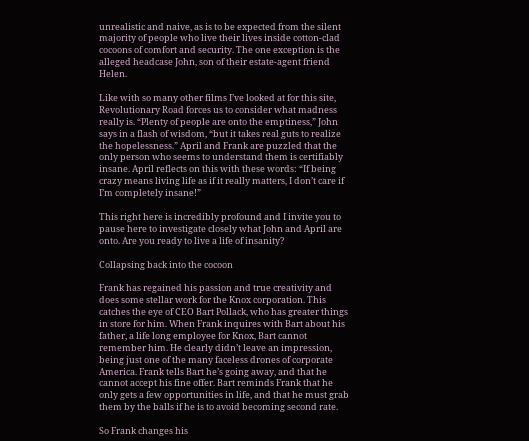unrealistic and naive, as is to be expected from the silent majority of people who live their lives inside cotton-clad cocoons of comfort and security. The one exception is the alleged headcase John, son of their estate-agent friend Helen.

Like with so many other films I’ve looked at for this site, Revolutionary Road forces us to consider what madness really is. “Plenty of people are onto the emptiness,” John says in a flash of wisdom, “but it takes real guts to realize the hopelessness.” April and Frank are puzzled that the only person who seems to understand them is certifiably insane. April reflects on this with these words: “If being crazy means living life as if it really matters, I don’t care if I’m completely insane!”

This right here is incredibly profound and I invite you to pause here to investigate closely what John and April are onto. Are you ready to live a life of insanity?

Collapsing back into the cocoon

Frank has regained his passion and true creativity and does some stellar work for the Knox corporation. This catches the eye of CEO Bart Pollack, who has greater things in store for him. When Frank inquires with Bart about his father, a life long employee for Knox, Bart cannot remember him. He clearly didn’t leave an impression, being just one of the many faceless drones of corporate America. Frank tells Bart he’s going away, and that he cannot accept his fine offer. Bart reminds Frank that he only gets a few opportunities in life, and that he must grab them by the balls if he is to avoid becoming second rate.

So Frank changes his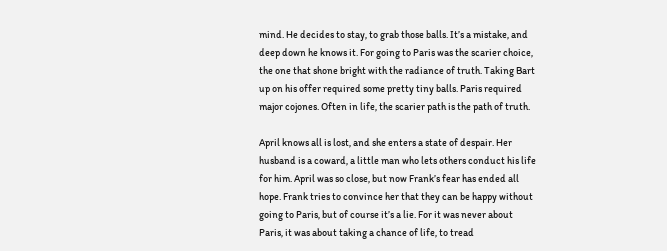mind. He decides to stay, to grab those balls. It’s a mistake, and deep down he knows it. For going to Paris was the scarier choice, the one that shone bright with the radiance of truth. Taking Bart up on his offer required some pretty tiny balls. Paris required major cojones. Often in life, the scarier path is the path of truth.

April knows all is lost, and she enters a state of despair. Her husband is a coward, a little man who lets others conduct his life for him. April was so close, but now Frank’s fear has ended all hope. Frank tries to convince her that they can be happy without going to Paris, but of course it’s a lie. For it was never about Paris, it was about taking a chance of life, to tread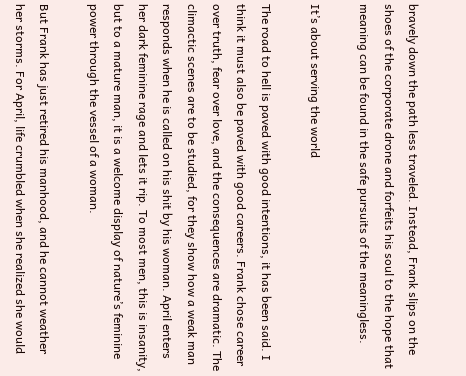bravely down the path less traveled. Instead, Frank slips on the shoes of the corporate drone and forfeits his soul to the hope that meaning can be found in the safe pursuits of the meaningless.

It’s about serving the world

The road to hell is paved with good intentions, it has been said. I think it must also be paved with good careers. Frank chose career over truth, fear over love, and the consequences are dramatic. The climactic scenes are to be studied, for they show how a weak man responds when he is called on his shit by his woman. April enters her dark feminine rage and lets it rip. To most men, this is insanity, but to a mature man, it is a welcome display of nature’s feminine power through the vessel of a woman.

But Frank has just retired his manhood, and he cannot weather her storms. For April, life crumbled when she realized she would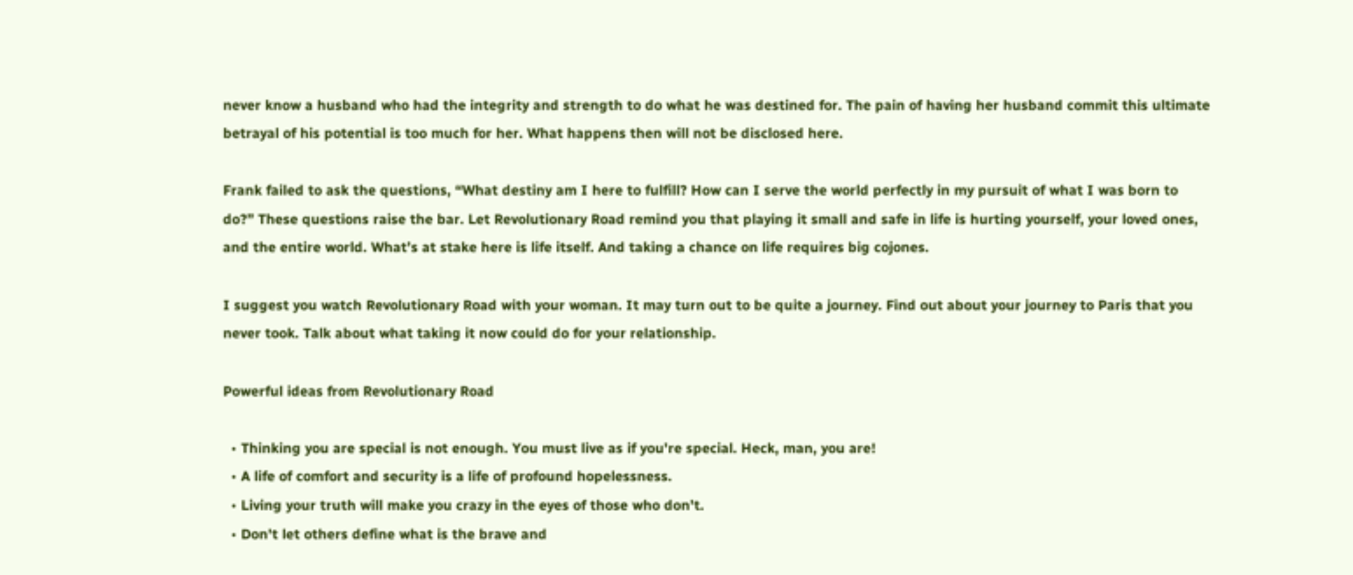never know a husband who had the integrity and strength to do what he was destined for. The pain of having her husband commit this ultimate betrayal of his potential is too much for her. What happens then will not be disclosed here.

Frank failed to ask the questions, “What destiny am I here to fulfill? How can I serve the world perfectly in my pursuit of what I was born to do?” These questions raise the bar. Let Revolutionary Road remind you that playing it small and safe in life is hurting yourself, your loved ones, and the entire world. What’s at stake here is life itself. And taking a chance on life requires big cojones.

I suggest you watch Revolutionary Road with your woman. It may turn out to be quite a journey. Find out about your journey to Paris that you never took. Talk about what taking it now could do for your relationship.

Powerful ideas from Revolutionary Road

  • Thinking you are special is not enough. You must live as if you're special. Heck, man, you are!
  • A life of comfort and security is a life of profound hopelessness.
  • Living your truth will make you crazy in the eyes of those who don't.
  • Don't let others define what is the brave and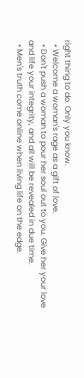right thing to do. Only you know.
  • Welcome a woman's rage as a gift of love.
  • Don't push a woman to pour her soul out to you. Give her your love and life your integrity, and all will be revealed in due time.
  • Men's truth come online when living life on the edge.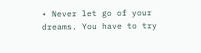• Never let go of your dreams. You have to try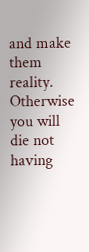and make them reality. Otherwise you will die not having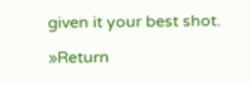given it your best shot.

»Return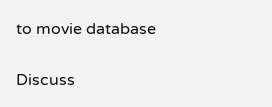to movie database

Discuss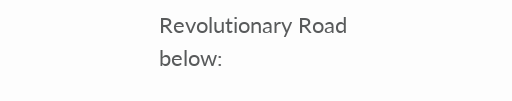Revolutionary Road below: